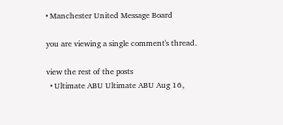• Manchester United Message Board

you are viewing a single comment's thread.

view the rest of the posts
  • Ultimate ABU Ultimate ABU Aug 16,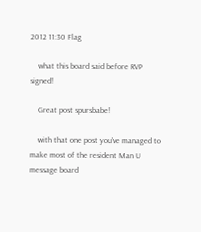2012 11:30 Flag

    what this board said before RVP signed!

    Great post spursbabe!

    with that one post you've managed to make most of the resident Man U message board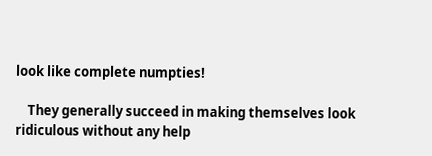look like complete numpties!

    They generally succeed in making themselves look ridiculous without any help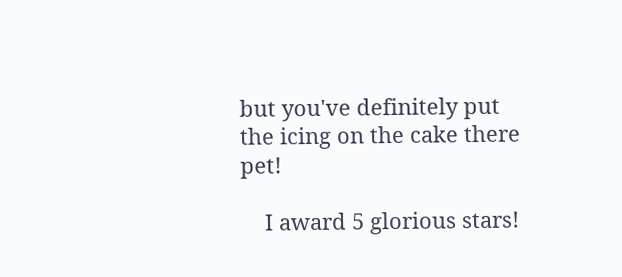but you've definitely put the icing on the cake there pet!

    I award 5 glorious stars!